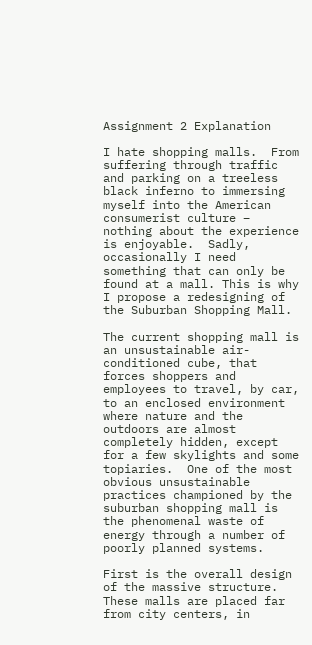Assignment 2 Explanation

I hate shopping malls.  From suffering through traffic and parking on a treeless black inferno to immersing myself into the American consumerist culture – nothing about the experience is enjoyable.  Sadly, occasionally I need something that can only be found at a mall. This is why I propose a redesigning of the Suburban Shopping Mall.

The current shopping mall is an unsustainable air-conditioned cube, that forces shoppers and employees to travel, by car, to an enclosed environment where nature and the outdoors are almost completely hidden, except for a few skylights and some topiaries.  One of the most obvious unsustainable practices championed by the suburban shopping mall is the phenomenal waste of energy through a number of poorly planned systems.

First is the overall design of the massive structure.  These malls are placed far from city centers, in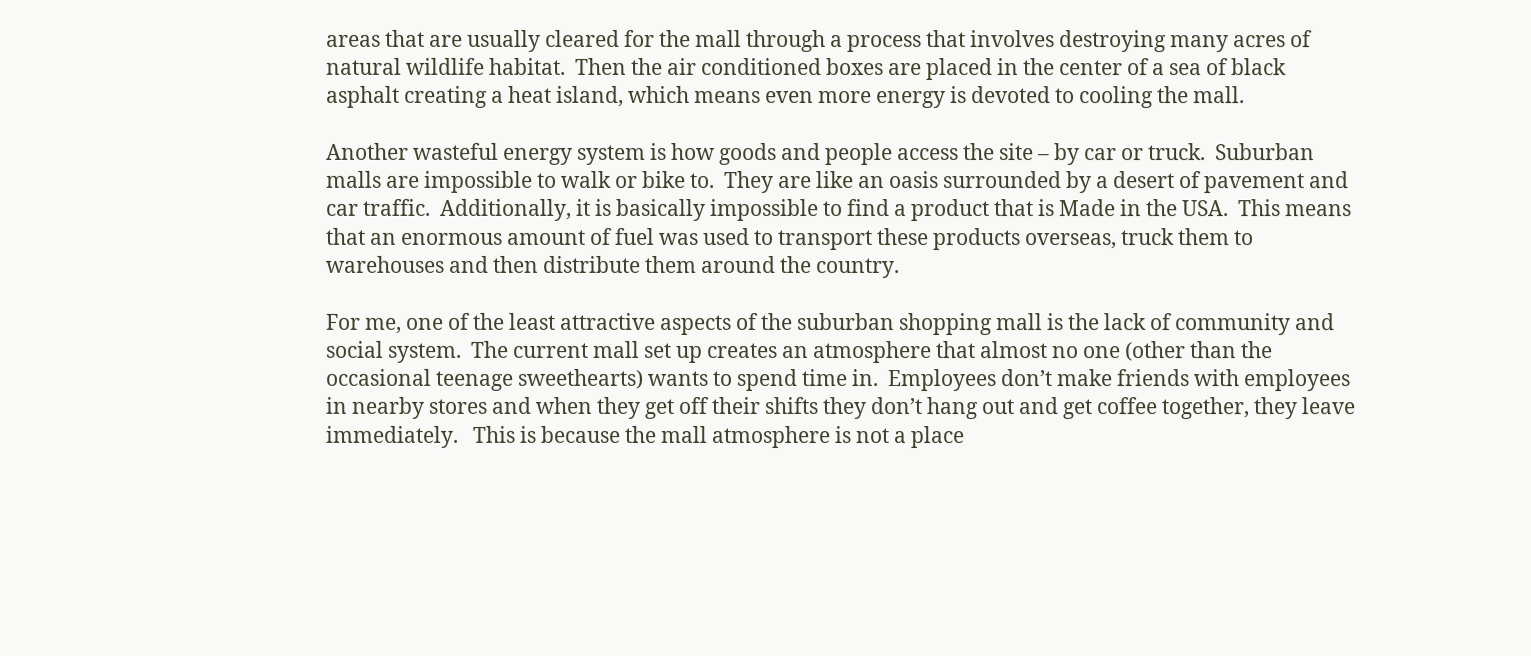areas that are usually cleared for the mall through a process that involves destroying many acres of natural wildlife habitat.  Then the air conditioned boxes are placed in the center of a sea of black asphalt creating a heat island, which means even more energy is devoted to cooling the mall.

Another wasteful energy system is how goods and people access the site – by car or truck.  Suburban malls are impossible to walk or bike to.  They are like an oasis surrounded by a desert of pavement and car traffic.  Additionally, it is basically impossible to find a product that is Made in the USA.  This means that an enormous amount of fuel was used to transport these products overseas, truck them to warehouses and then distribute them around the country.

For me, one of the least attractive aspects of the suburban shopping mall is the lack of community and social system.  The current mall set up creates an atmosphere that almost no one (other than the occasional teenage sweethearts) wants to spend time in.  Employees don’t make friends with employees in nearby stores and when they get off their shifts they don’t hang out and get coffee together, they leave immediately.   This is because the mall atmosphere is not a place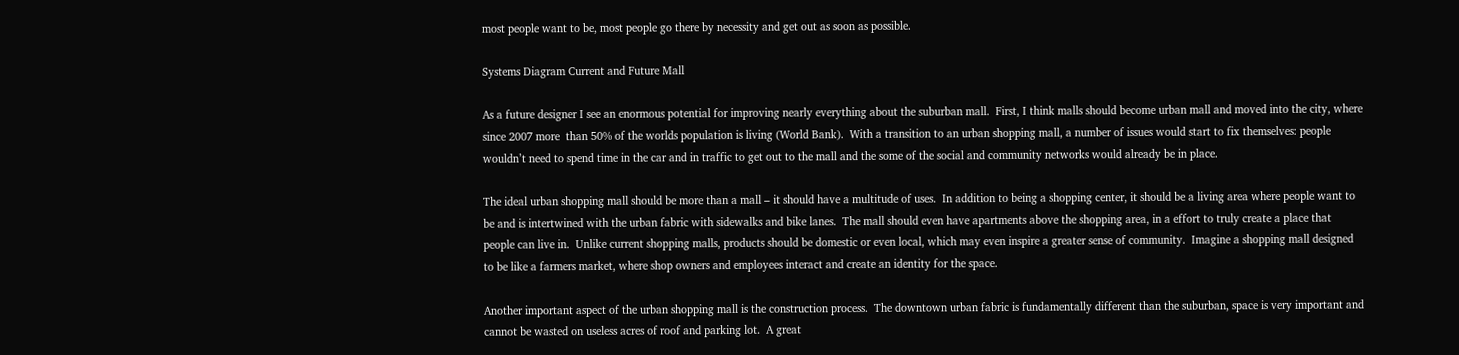most people want to be, most people go there by necessity and get out as soon as possible.

Systems Diagram Current and Future Mall

As a future designer I see an enormous potential for improving nearly everything about the suburban mall.  First, I think malls should become urban mall and moved into the city, where since 2007 more  than 50% of the worlds population is living (World Bank).  With a transition to an urban shopping mall, a number of issues would start to fix themselves: people wouldn’t need to spend time in the car and in traffic to get out to the mall and the some of the social and community networks would already be in place.

The ideal urban shopping mall should be more than a mall – it should have a multitude of uses.  In addition to being a shopping center, it should be a living area where people want to be and is intertwined with the urban fabric with sidewalks and bike lanes.  The mall should even have apartments above the shopping area, in a effort to truly create a place that people can live in.  Unlike current shopping malls, products should be domestic or even local, which may even inspire a greater sense of community.  Imagine a shopping mall designed to be like a farmers market, where shop owners and employees interact and create an identity for the space.

Another important aspect of the urban shopping mall is the construction process.  The downtown urban fabric is fundamentally different than the suburban, space is very important and cannot be wasted on useless acres of roof and parking lot.  A great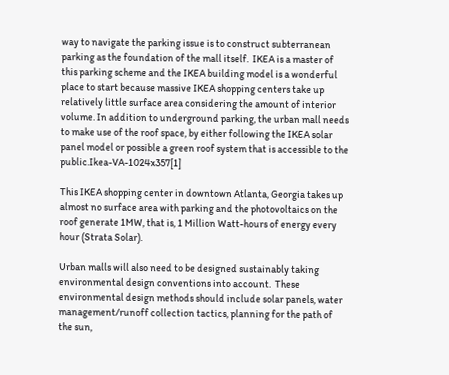way to navigate the parking issue is to construct subterranean parking as the foundation of the mall itself.  IKEA is a master of this parking scheme and the IKEA building model is a wonderful place to start because massive IKEA shopping centers take up relatively little surface area considering the amount of interior volume. In addition to underground parking, the urban mall needs to make use of the roof space, by either following the IKEA solar panel model or possible a green roof system that is accessible to the public.Ikea-VA-1024x357[1]

This IKEA shopping center in downtown Atlanta, Georgia takes up almost no surface area with parking and the photovoltaics on the roof generate 1MW, that is, 1 Million Watt-hours of energy every hour (Strata Solar).

Urban malls will also need to be designed sustainably taking environmental design conventions into account.  These environmental design methods should include solar panels, water management/runoff collection tactics, planning for the path of the sun,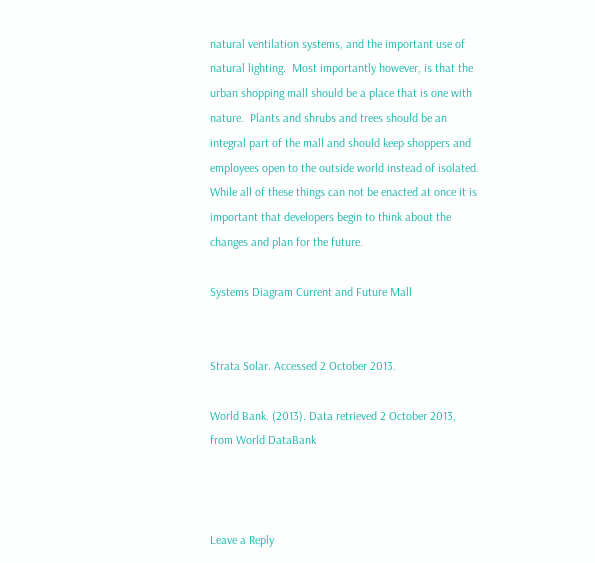natural ventilation systems, and the important use of natural lighting.  Most importantly however, is that the urban shopping mall should be a place that is one with nature.  Plants and shrubs and trees should be an integral part of the mall and should keep shoppers and employees open to the outside world instead of isolated.  While all of these things can not be enacted at once it is important that developers begin to think about the changes and plan for the future.

Systems Diagram Current and Future Mall


Strata Solar. Accessed 2 October 2013.

World Bank. (2013). Data retrieved 2 October 2013, from World DataBank



Leave a Reply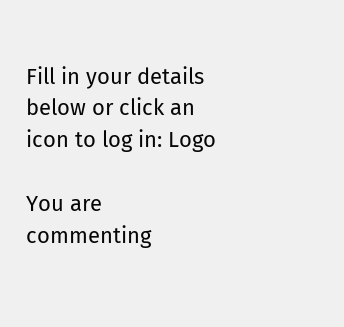Fill in your details below or click an icon to log in: Logo

You are commenting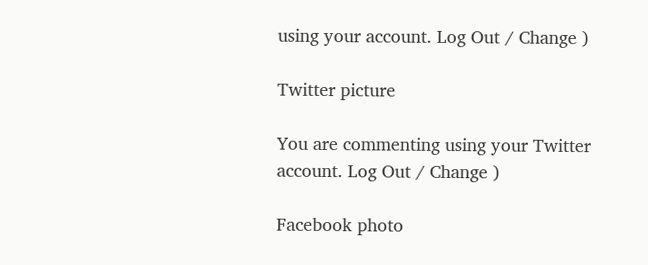using your account. Log Out / Change )

Twitter picture

You are commenting using your Twitter account. Log Out / Change )

Facebook photo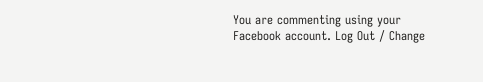You are commenting using your Facebook account. Log Out / Change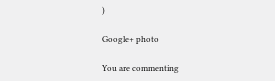)

Google+ photo

You are commenting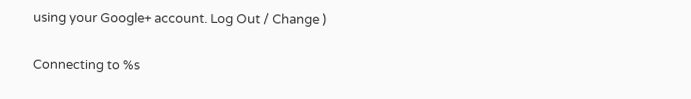using your Google+ account. Log Out / Change )

Connecting to %s